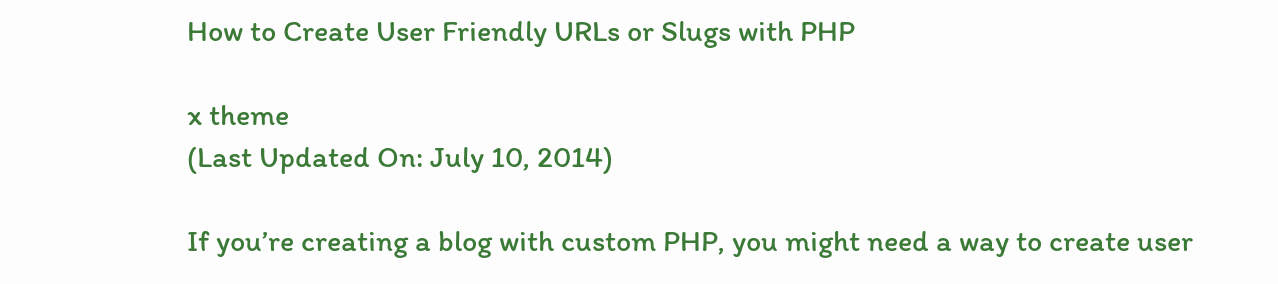How to Create User Friendly URLs or Slugs with PHP

x theme
(Last Updated On: July 10, 2014)

If you’re creating a blog with custom PHP, you might need a way to create user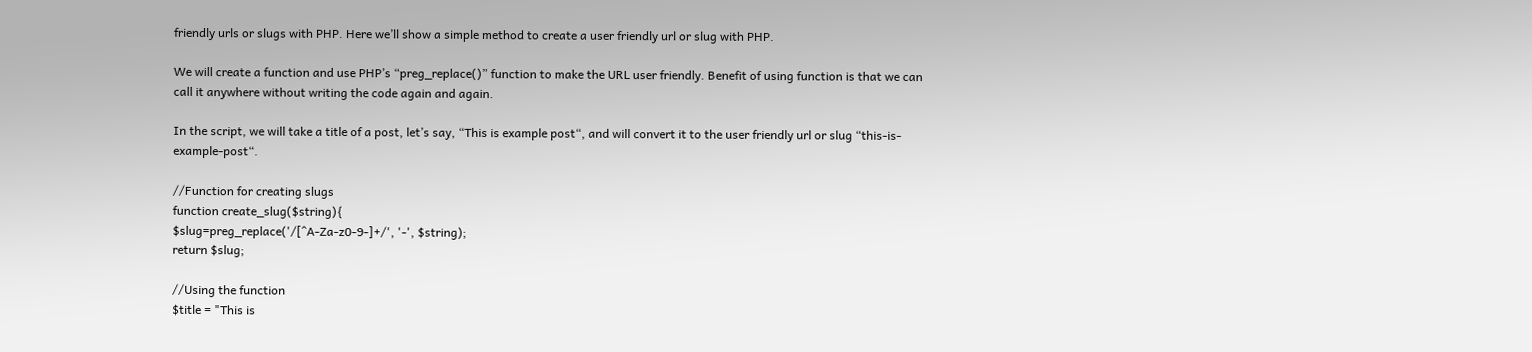friendly urls or slugs with PHP. Here we’ll show a simple method to create a user friendly url or slug with PHP.

We will create a function and use PHP’s “preg_replace()” function to make the URL user friendly. Benefit of using function is that we can call it anywhere without writing the code again and again.

In the script, we will take a title of a post, let’s say, “This is example post“, and will convert it to the user friendly url or slug “this-is-example-post“.

//Function for creating slugs
function create_slug($string){
$slug=preg_replace('/[^A-Za-z0-9-]+/', '-', $string);
return $slug;

//Using the function
$title = "This is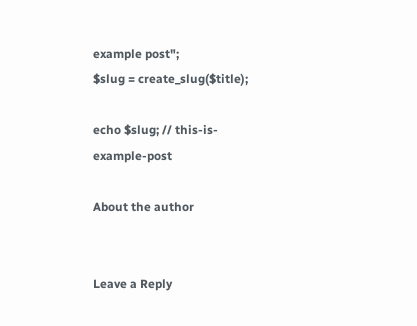example post";
$slug = create_slug($title);

echo $slug; // this-is-example-post

About the author


Leave a Reply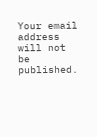Your email address will not be published.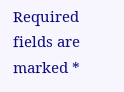Required fields are marked *